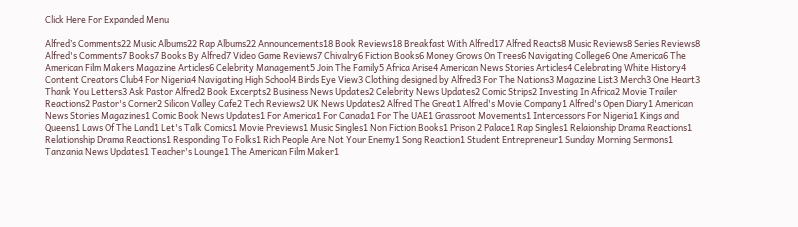Click Here For Expanded Menu

Alfred’s Comments22 Music Albums22 Rap Albums22 Announcements18 Book Reviews18 Breakfast With Alfred17 Alfred Reacts8 Music Reviews8 Series Reviews8 Alfred's Comments7 Books7 Books By Alfred7 Video Game Reviews7 Chivalry6 Fiction Books6 Money Grows On Trees6 Navigating College6 One America6 The American Film Makers Magazine Articles6 Celebrity Management5 Join The Family5 Africa Arise4 American News Stories Articles4 Celebrating White History4 Content Creators Club4 For Nigeria4 Navigating High School4 Birds Eye View3 Clothing designed by Alfred3 For The Nations3 Magazine List3 Merch3 One Heart3 Thank You Letters3 Ask Pastor Alfred2 Book Excerpts2 Business News Updates2 Celebrity News Updates2 Comic Strips2 Investing In Africa2 Movie Trailer Reactions2 Pastor's Corner2 Silicon Valley Cafe2 Tech Reviews2 UK News Updates2 Alfred The Great1 Alfred's Movie Company1 Alfred's Open Diary1 American News Stories Magazines1 Comic Book News Updates1 For America1 For Canada1 For The UAE1 Grassroot Movements1 Intercessors For Nigeria1 Kings and Queens1 Laws Of The Land1 Let's Talk Comics1 Movie Previews1 Music Singles1 Non Fiction Books1 Prison 2 Palace1 Rap Singles1 Relaionship Drama Reactions1 Relationship Drama Reactions1 Responding To Folks1 Rich People Are Not Your Enemy1 Song Reaction1 Student Entrepreneur1 Sunday Morning Sermons1 Tanzania News Updates1 Teacher's Lounge1 The American Film Maker1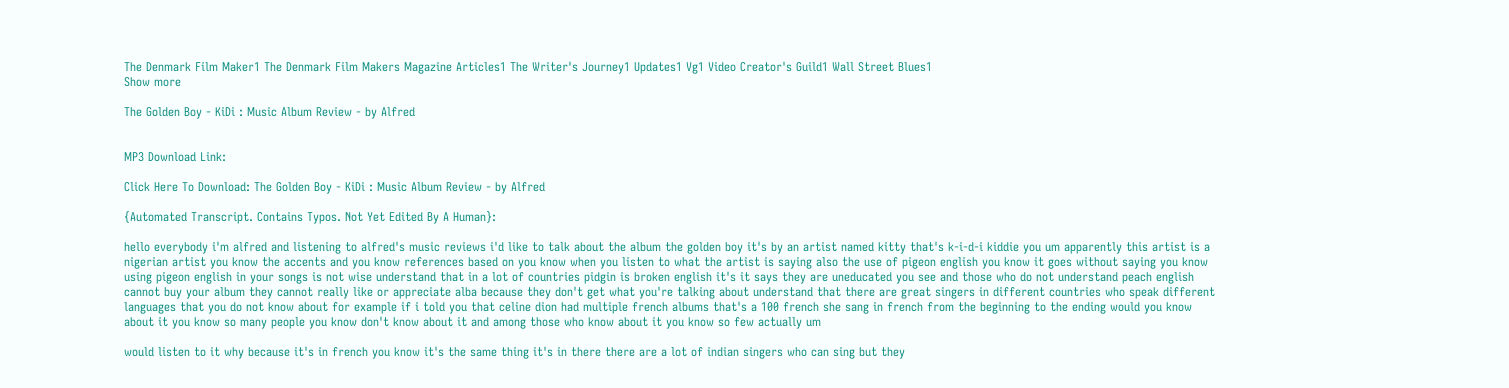The Denmark Film Maker1 The Denmark Film Makers Magazine Articles1 The Writer's Journey1 Updates1 Vg1 Video Creator's Guild1 Wall Street Blues1
Show more

The Golden Boy - KiDi : Music Album Review - by Alfred


MP3 Download Link:

Click Here To Download: The Golden Boy - KiDi : Music Album Review - by Alfred

{Automated Transcript. Contains Typos. Not Yet Edited By A Human}:

hello everybody i'm alfred and listening to alfred's music reviews i'd like to talk about the album the golden boy it's by an artist named kitty that's k-i-d-i kiddie you um apparently this artist is a nigerian artist you know the accents and you know references based on you know when you listen to what the artist is saying also the use of pigeon english you know it goes without saying you know using pigeon english in your songs is not wise understand that in a lot of countries pidgin is broken english it's it says they are uneducated you see and those who do not understand peach english cannot buy your album they cannot really like or appreciate alba because they don't get what you're talking about understand that there are great singers in different countries who speak different languages that you do not know about for example if i told you that celine dion had multiple french albums that's a 100 french she sang in french from the beginning to the ending would you know about it you know so many people you know don't know about it and among those who know about it you know so few actually um

would listen to it why because it's in french you know it's the same thing it's in there there are a lot of indian singers who can sing but they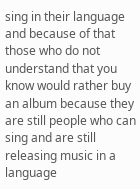sing in their language and because of that those who do not understand that you know would rather buy an album because they are still people who can sing and are still releasing music in a language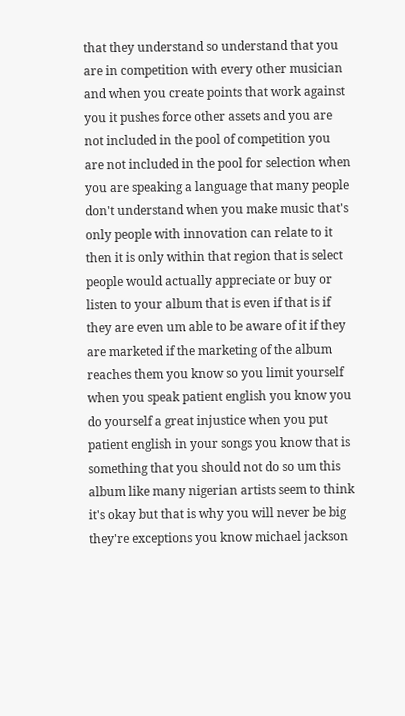that they understand so understand that you are in competition with every other musician and when you create points that work against you it pushes force other assets and you are not included in the pool of competition you are not included in the pool for selection when you are speaking a language that many people don't understand when you make music that's only people with innovation can relate to it then it is only within that region that is select people would actually appreciate or buy or listen to your album that is even if that is if they are even um able to be aware of it if they are marketed if the marketing of the album reaches them you know so you limit yourself when you speak patient english you know you do yourself a great injustice when you put patient english in your songs you know that is something that you should not do so um this album like many nigerian artists seem to think it's okay but that is why you will never be big they're exceptions you know michael jackson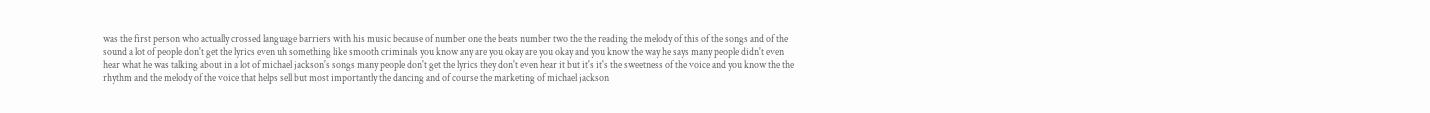was the first person who actually crossed language barriers with his music because of number one the beats number two the the reading the melody of this of the songs and of the sound a lot of people don't get the lyrics even uh something like smooth criminals you know any are you okay are you okay and you know the way he says many people didn't even hear what he was talking about in a lot of michael jackson's songs many people don't get the lyrics they don't even hear it but it's it's the sweetness of the voice and you know the the rhythm and the melody of the voice that helps sell but most importantly the dancing and of course the marketing of michael jackson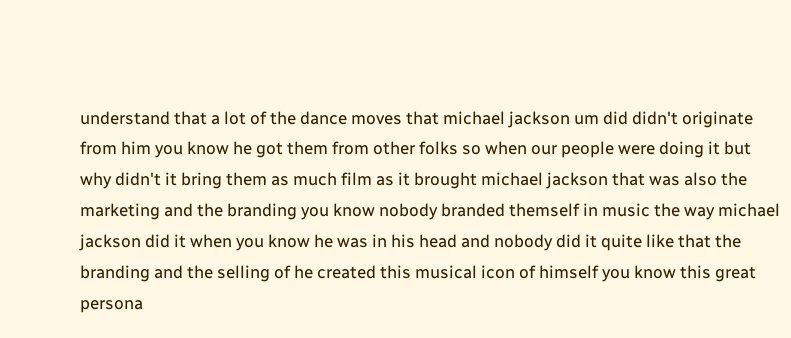understand that a lot of the dance moves that michael jackson um did didn't originate from him you know he got them from other folks so when our people were doing it but why didn't it bring them as much film as it brought michael jackson that was also the marketing and the branding you know nobody branded themself in music the way michael jackson did it when you know he was in his head and nobody did it quite like that the branding and the selling of he created this musical icon of himself you know this great persona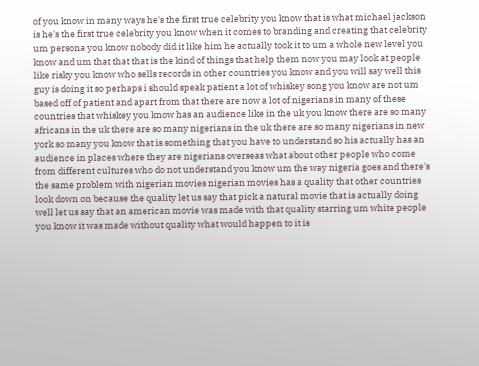of you know in many ways he's the first true celebrity you know that is what michael jackson is he's the first true celebrity you know when it comes to branding and creating that celebrity um persona you know nobody did it like him he actually took it to um a whole new level you know and um that that that is the kind of things that help them now you may look at people like risky you know who sells records in other countries you know and you will say well this guy is doing it so perhaps i should speak patient a lot of whiskey song you know are not um based off of patient and apart from that there are now a lot of nigerians in many of these countries that whiskey you know has an audience like in the uk you know there are so many africans in the uk there are so many nigerians in the uk there are so many nigerians in new york so many you know that is something that you have to understand so his actually has an audience in places where they are nigerians overseas what about other people who come from different cultures who do not understand you know um the way nigeria goes and there's the same problem with nigerian movies nigerian movies has a quality that other countries look down on because the quality let us say that pick a natural movie that is actually doing well let us say that an american movie was made with that quality starring um white people you know it was made without quality what would happen to it is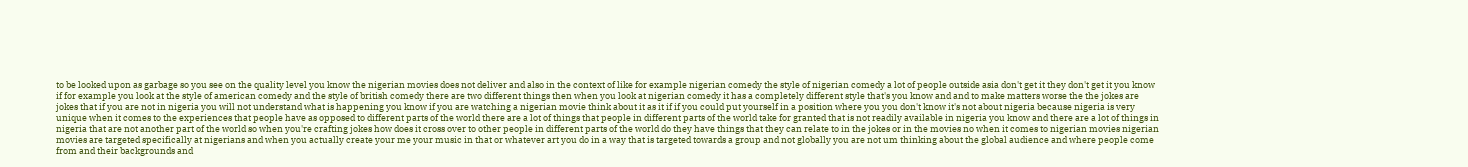to be looked upon as garbage so you see on the quality level you know the nigerian movies does not deliver and also in the context of like for example nigerian comedy the style of nigerian comedy a lot of people outside asia don't get it they don't get it you know if for example you look at the style of american comedy and the style of british comedy there are two different things then when you look at nigerian comedy it has a completely different style that's you know and and to make matters worse the the jokes are jokes that if you are not in nigeria you will not understand what is happening you know if you are watching a nigerian movie think about it as it if if you could put yourself in a position where you you don't know it's not about nigeria because nigeria is very unique when it comes to the experiences that people have as opposed to different parts of the world there are a lot of things that people in different parts of the world take for granted that is not readily available in nigeria you know and there are a lot of things in nigeria that are not another part of the world so when you're crafting jokes how does it cross over to other people in different parts of the world do they have things that they can relate to in the jokes or in the movies no when it comes to nigerian movies nigerian movies are targeted specifically at nigerians and when you actually create your me your music in that or whatever art you do in a way that is targeted towards a group and not globally you are not um thinking about the global audience and where people come from and their backgrounds and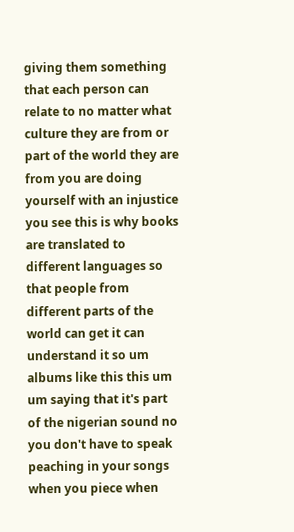giving them something that each person can relate to no matter what culture they are from or part of the world they are from you are doing yourself with an injustice you see this is why books are translated to different languages so that people from different parts of the world can get it can understand it so um albums like this this um um saying that it's part of the nigerian sound no you don't have to speak peaching in your songs when you piece when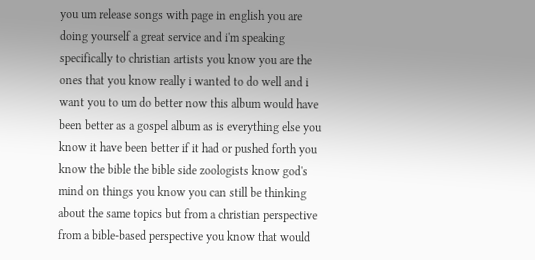you um release songs with page in english you are doing yourself a great service and i'm speaking specifically to christian artists you know you are the ones that you know really i wanted to do well and i want you to um do better now this album would have been better as a gospel album as is everything else you know it have been better if it had or pushed forth you know the bible the bible side zoologists know god's mind on things you know you can still be thinking about the same topics but from a christian perspective from a bible-based perspective you know that would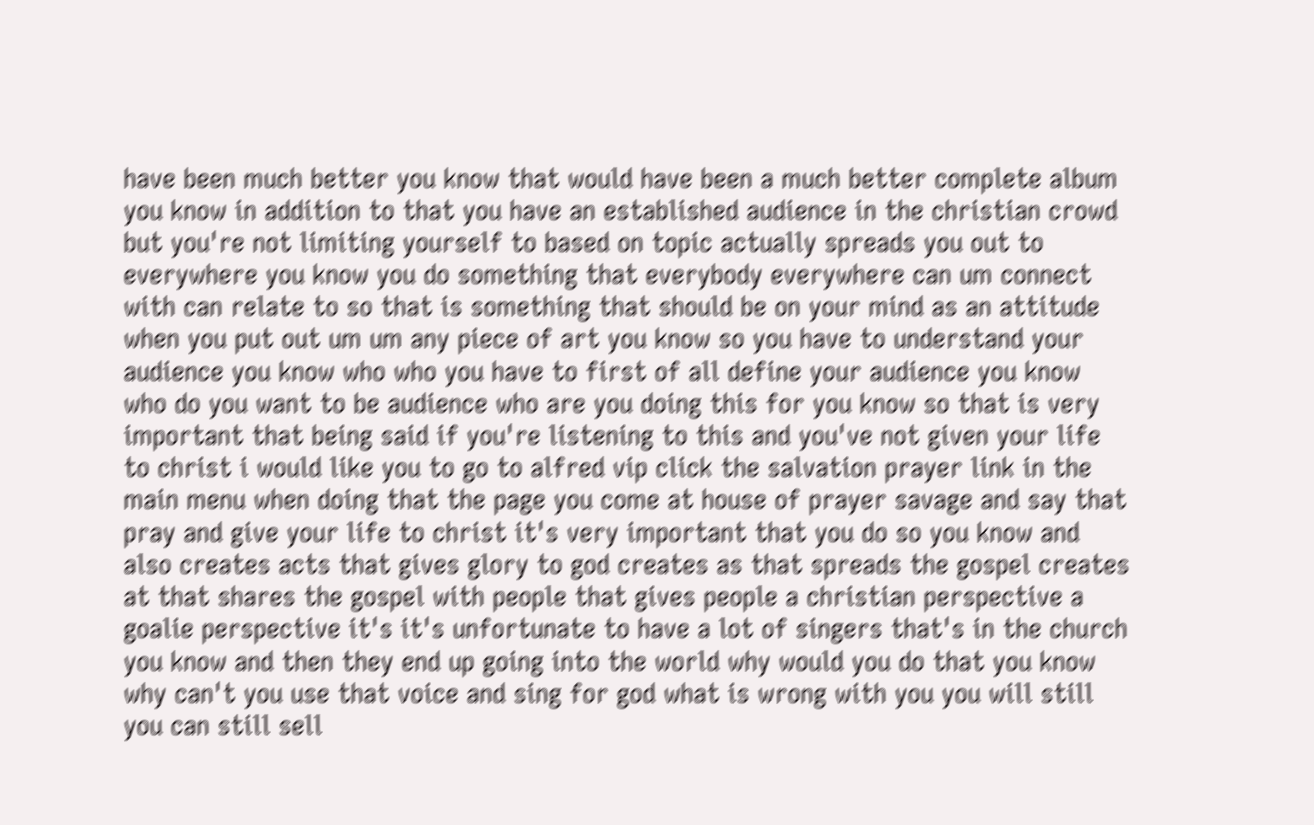have been much better you know that would have been a much better complete album you know in addition to that you have an established audience in the christian crowd but you're not limiting yourself to based on topic actually spreads you out to everywhere you know you do something that everybody everywhere can um connect with can relate to so that is something that should be on your mind as an attitude when you put out um um any piece of art you know so you have to understand your audience you know who who you have to first of all define your audience you know who do you want to be audience who are you doing this for you know so that is very important that being said if you're listening to this and you've not given your life to christ i would like you to go to alfred vip click the salvation prayer link in the main menu when doing that the page you come at house of prayer savage and say that pray and give your life to christ it's very important that you do so you know and also creates acts that gives glory to god creates as that spreads the gospel creates at that shares the gospel with people that gives people a christian perspective a goalie perspective it's it's unfortunate to have a lot of singers that's in the church you know and then they end up going into the world why would you do that you know why can't you use that voice and sing for god what is wrong with you you will still you can still sell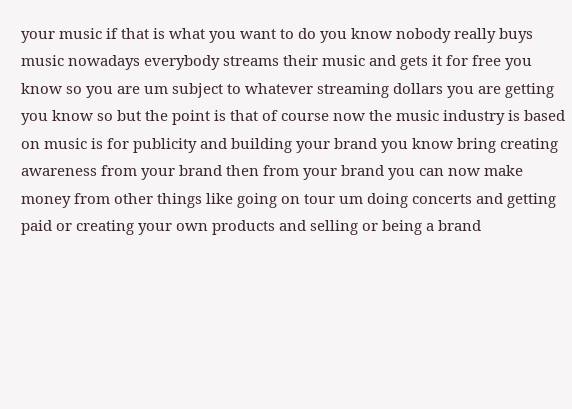your music if that is what you want to do you know nobody really buys music nowadays everybody streams their music and gets it for free you know so you are um subject to whatever streaming dollars you are getting you know so but the point is that of course now the music industry is based on music is for publicity and building your brand you know bring creating awareness from your brand then from your brand you can now make money from other things like going on tour um doing concerts and getting paid or creating your own products and selling or being a brand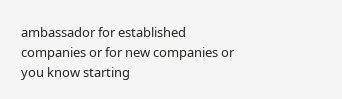ambassador for established companies or for new companies or you know starting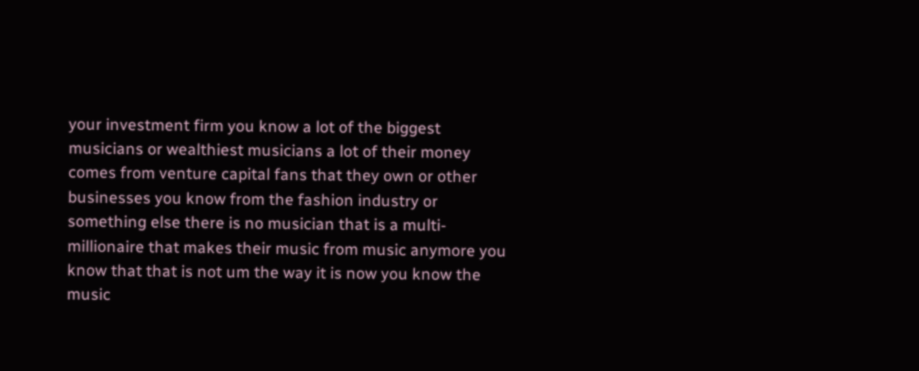your investment firm you know a lot of the biggest musicians or wealthiest musicians a lot of their money comes from venture capital fans that they own or other businesses you know from the fashion industry or something else there is no musician that is a multi-millionaire that makes their music from music anymore you know that that is not um the way it is now you know the music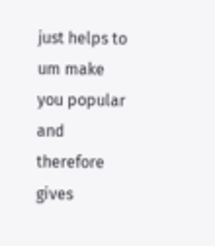just helps to um make you popular and therefore gives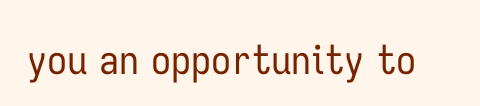you an opportunity to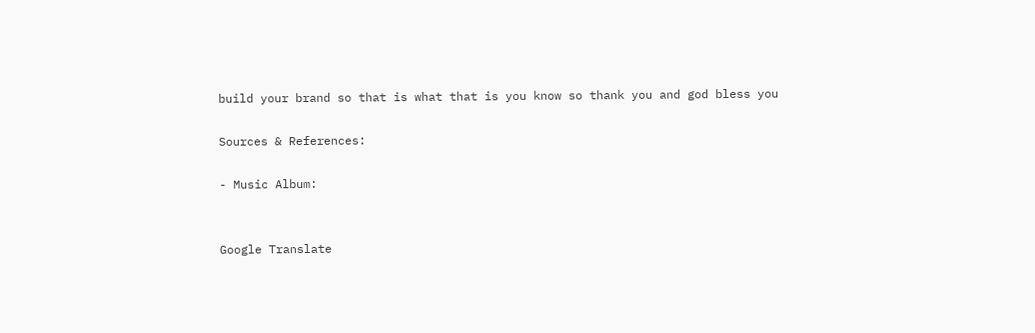build your brand so that is what that is you know so thank you and god bless you

Sources & References:

- Music Album:


Google Translate